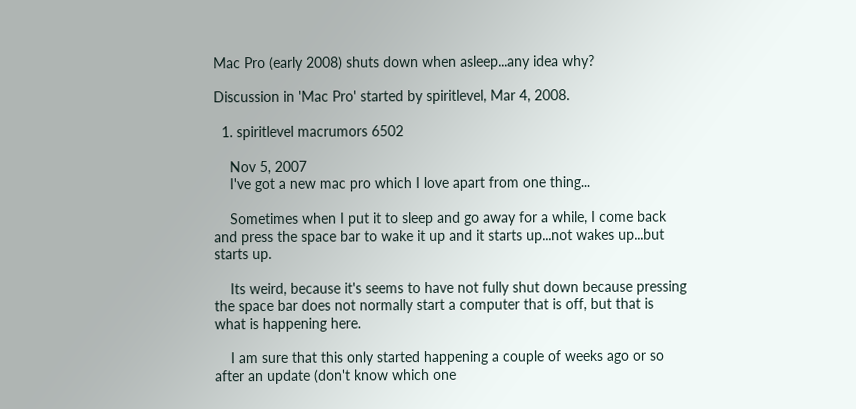Mac Pro (early 2008) shuts down when asleep...any idea why?

Discussion in 'Mac Pro' started by spiritlevel, Mar 4, 2008.

  1. spiritlevel macrumors 6502

    Nov 5, 2007
    I've got a new mac pro which I love apart from one thing...

    Sometimes when I put it to sleep and go away for a while, I come back and press the space bar to wake it up and it starts up...not wakes up...but starts up.

    Its weird, because it's seems to have not fully shut down because pressing the space bar does not normally start a computer that is off, but that is what is happening here.

    I am sure that this only started happening a couple of weeks ago or so after an update (don't know which one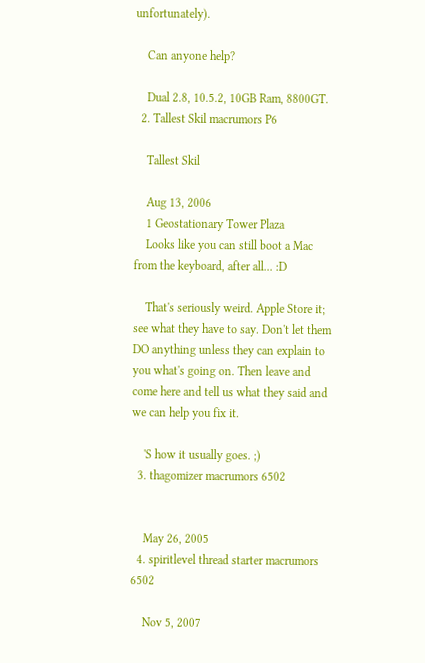unfortunately).

    Can anyone help?

    Dual 2.8, 10.5.2, 10GB Ram, 8800GT.
  2. Tallest Skil macrumors P6

    Tallest Skil

    Aug 13, 2006
    1 Geostationary Tower Plaza
    Looks like you can still boot a Mac from the keyboard, after all... :D

    That's seriously weird. Apple Store it; see what they have to say. Don't let them DO anything unless they can explain to you what's going on. Then leave and come here and tell us what they said and we can help you fix it.

    'S how it usually goes. ;)
  3. thagomizer macrumors 6502


    May 26, 2005
  4. spiritlevel thread starter macrumors 6502

    Nov 5, 2007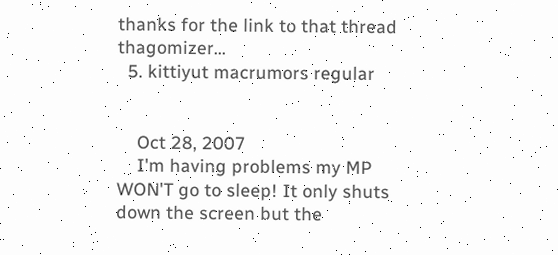thanks for the link to that thread thagomizer...
  5. kittiyut macrumors regular


    Oct 28, 2007
    I'm having problems my MP WON'T go to sleep! It only shuts down the screen but the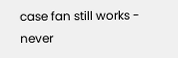case fan still works - never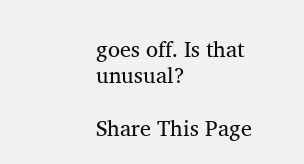goes off. Is that unusual?

Share This Page